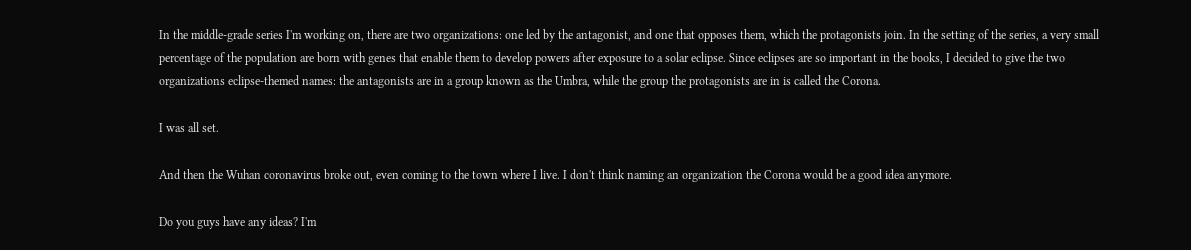In the middle-grade series I'm working on, there are two organizations: one led by the antagonist, and one that opposes them, which the protagonists join. In the setting of the series, a very small percentage of the population are born with genes that enable them to develop powers after exposure to a solar eclipse. Since eclipses are so important in the books, I decided to give the two organizations eclipse-themed names: the antagonists are in a group known as the Umbra, while the group the protagonists are in is called the Corona.

I was all set.

And then the Wuhan coronavirus broke out, even coming to the town where I live. I don't think naming an organization the Corona would be a good idea anymore.

Do you guys have any ideas? I'm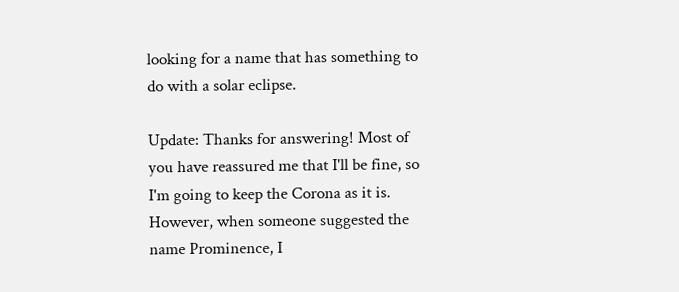looking for a name that has something to do with a solar eclipse.

Update: Thanks for answering! Most of you have reassured me that I'll be fine, so I'm going to keep the Corona as it is. However, when someone suggested the name Prominence, I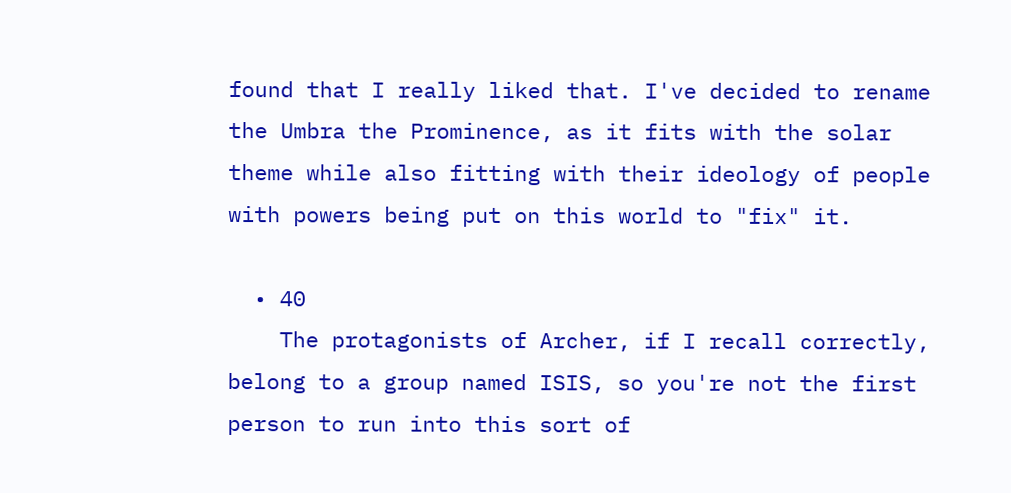found that I really liked that. I've decided to rename the Umbra the Prominence, as it fits with the solar theme while also fitting with their ideology of people with powers being put on this world to "fix" it.

  • 40
    The protagonists of Archer, if I recall correctly, belong to a group named ISIS, so you're not the first person to run into this sort of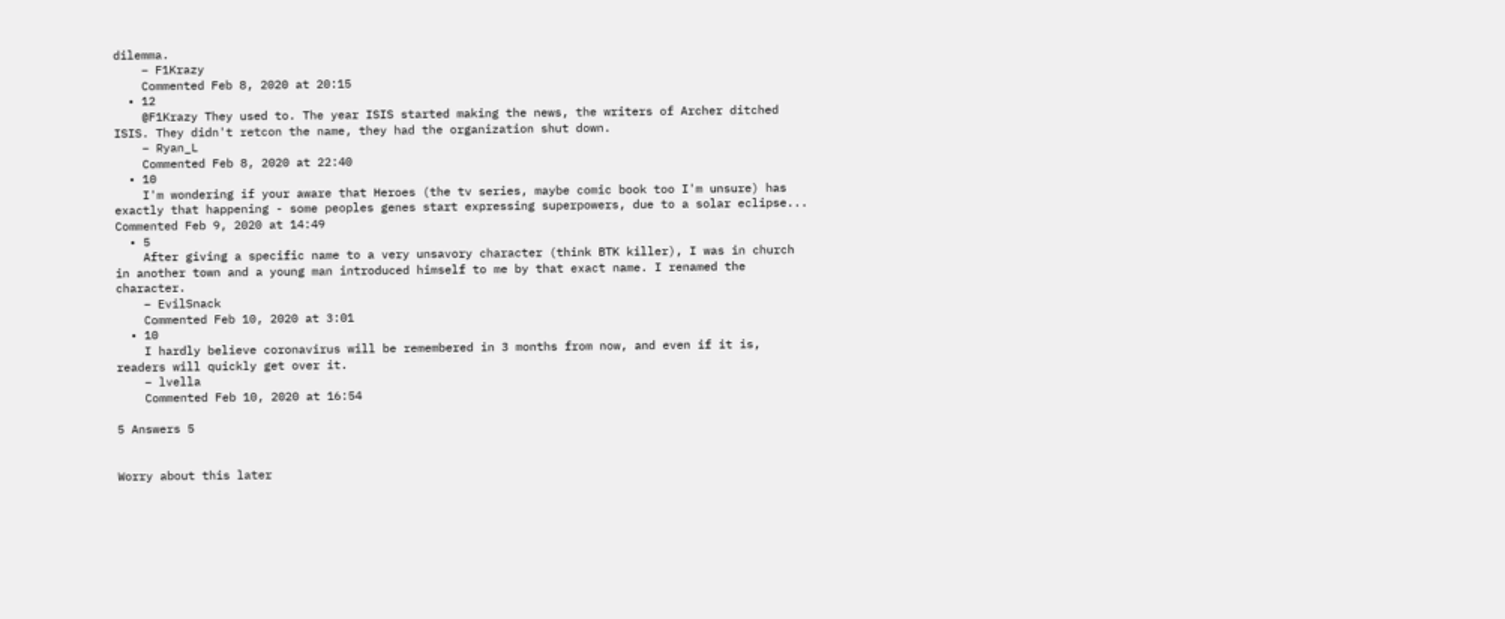dilemma.
    – F1Krazy
    Commented Feb 8, 2020 at 20:15
  • 12
    @F1Krazy They used to. The year ISIS started making the news, the writers of Archer ditched ISIS. They didn't retcon the name, they had the organization shut down.
    – Ryan_L
    Commented Feb 8, 2020 at 22:40
  • 10
    I'm wondering if your aware that Heroes (the tv series, maybe comic book too I'm unsure) has exactly that happening - some peoples genes start expressing superpowers, due to a solar eclipse... Commented Feb 9, 2020 at 14:49
  • 5
    After giving a specific name to a very unsavory character (think BTK killer), I was in church in another town and a young man introduced himself to me by that exact name. I renamed the character.
    – EvilSnack
    Commented Feb 10, 2020 at 3:01
  • 10
    I hardly believe coronavirus will be remembered in 3 months from now, and even if it is, readers will quickly get over it.
    – lvella
    Commented Feb 10, 2020 at 16:54

5 Answers 5


Worry about this later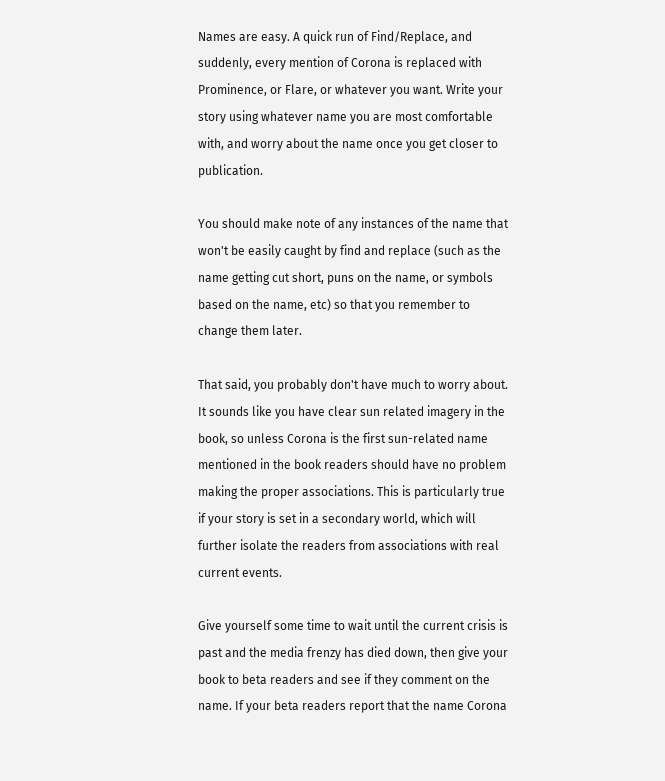Names are easy. A quick run of Find/Replace, and suddenly, every mention of Corona is replaced with Prominence, or Flare, or whatever you want. Write your story using whatever name you are most comfortable with, and worry about the name once you get closer to publication.

You should make note of any instances of the name that won't be easily caught by find and replace (such as the name getting cut short, puns on the name, or symbols based on the name, etc) so that you remember to change them later.

That said, you probably don't have much to worry about. It sounds like you have clear sun related imagery in the book, so unless Corona is the first sun-related name mentioned in the book readers should have no problem making the proper associations. This is particularly true if your story is set in a secondary world, which will further isolate the readers from associations with real current events.

Give yourself some time to wait until the current crisis is past and the media frenzy has died down, then give your book to beta readers and see if they comment on the name. If your beta readers report that the name Corona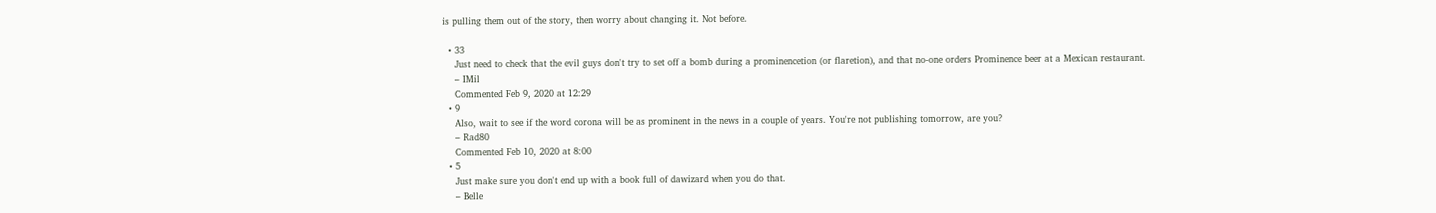is pulling them out of the story, then worry about changing it. Not before.

  • 33
    Just need to check that the evil guys don't try to set off a bomb during a prominencetion (or flaretion), and that no-one orders Prominence beer at a Mexican restaurant.
    – IMil
    Commented Feb 9, 2020 at 12:29
  • 9
    Also, wait to see if the word corona will be as prominent in the news in a couple of years. You're not publishing tomorrow, are you?
    – Rad80
    Commented Feb 10, 2020 at 8:00
  • 5
    Just make sure you don't end up with a book full of dawizard when you do that.
    – Belle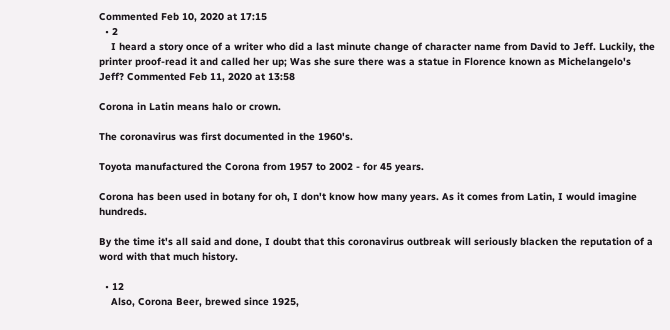Commented Feb 10, 2020 at 17:15
  • 2
    I heard a story once of a writer who did a last minute change of character name from David to Jeff. Luckily, the printer proof-read it and called her up; Was she sure there was a statue in Florence known as Michelangelo's Jeff? Commented Feb 11, 2020 at 13:58

Corona in Latin means halo or crown.

The coronavirus was first documented in the 1960's.

Toyota manufactured the Corona from 1957 to 2002 - for 45 years.

Corona has been used in botany for oh, I don't know how many years. As it comes from Latin, I would imagine hundreds.

By the time it's all said and done, I doubt that this coronavirus outbreak will seriously blacken the reputation of a word with that much history.

  • 12
    Also, Corona Beer, brewed since 1925,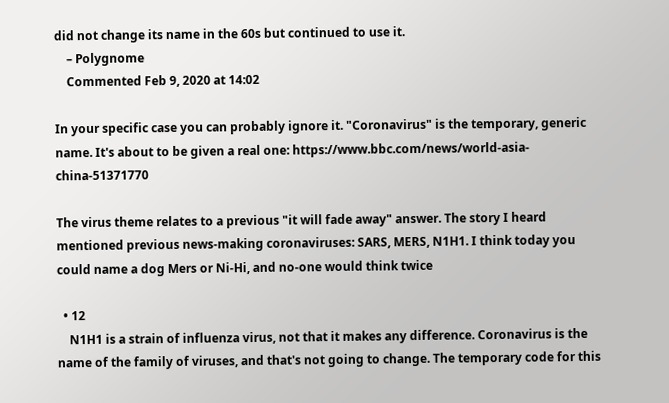did not change its name in the 60s but continued to use it.
    – Polygnome
    Commented Feb 9, 2020 at 14:02

In your specific case you can probably ignore it. "Coronavirus" is the temporary, generic name. It's about to be given a real one: https://www.bbc.com/news/world-asia-china-51371770

The virus theme relates to a previous "it will fade away" answer. The story I heard mentioned previous news-making coronaviruses: SARS, MERS, N1H1. I think today you could name a dog Mers or Ni-Hi, and no-one would think twice

  • 12
    N1H1 is a strain of influenza virus, not that it makes any difference. Coronavirus is the name of the family of viruses, and that's not going to change. The temporary code for this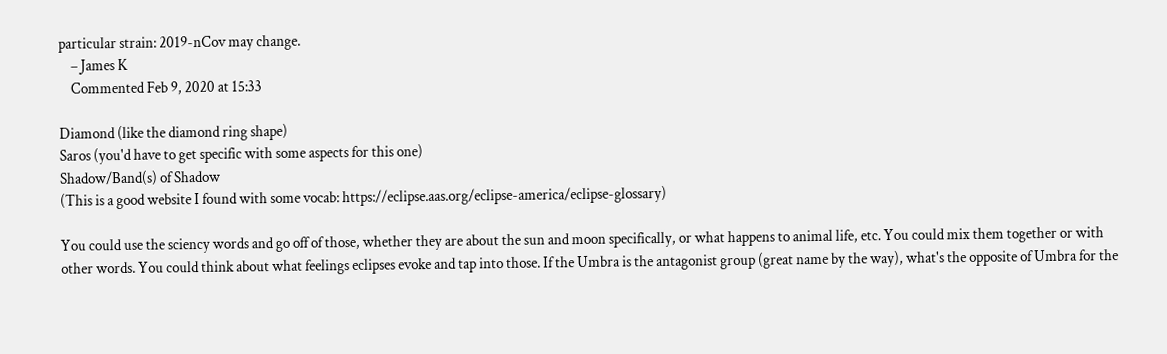particular strain: 2019-nCov may change.
    – James K
    Commented Feb 9, 2020 at 15:33

Diamond (like the diamond ring shape)
Saros (you'd have to get specific with some aspects for this one)
Shadow/Band(s) of Shadow
(This is a good website I found with some vocab: https://eclipse.aas.org/eclipse-america/eclipse-glossary)

You could use the sciency words and go off of those, whether they are about the sun and moon specifically, or what happens to animal life, etc. You could mix them together or with other words. You could think about what feelings eclipses evoke and tap into those. If the Umbra is the antagonist group (great name by the way), what's the opposite of Umbra for the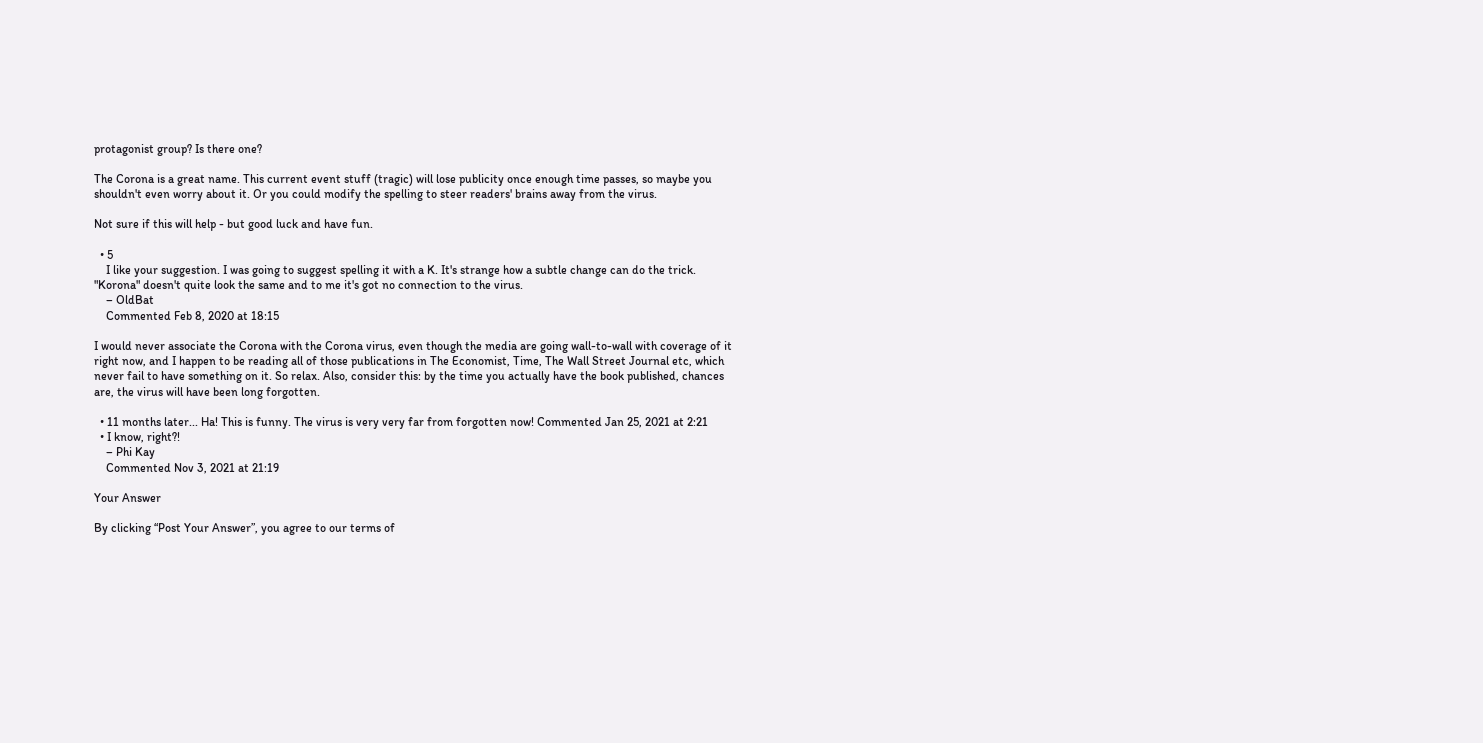protagonist group? Is there one?

The Corona is a great name. This current event stuff (tragic) will lose publicity once enough time passes, so maybe you shouldn't even worry about it. Or you could modify the spelling to steer readers' brains away from the virus.

Not sure if this will help - but good luck and have fun.

  • 5
    I like your suggestion. I was going to suggest spelling it with a K. It's strange how a subtle change can do the trick. "Korona" doesn't quite look the same and to me it's got no connection to the virus.
    – OldBat
    Commented Feb 8, 2020 at 18:15

I would never associate the Corona with the Corona virus, even though the media are going wall-to-wall with coverage of it right now, and I happen to be reading all of those publications in The Economist, Time, The Wall Street Journal etc, which never fail to have something on it. So relax. Also, consider this: by the time you actually have the book published, chances are, the virus will have been long forgotten.

  • 11 months later... Ha! This is funny. The virus is very very far from forgotten now! Commented Jan 25, 2021 at 2:21
  • I know, right?!
    – Phi Kay
    Commented Nov 3, 2021 at 21:19

Your Answer

By clicking “Post Your Answer”, you agree to our terms of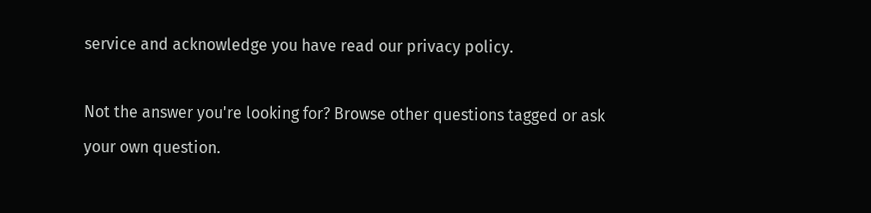service and acknowledge you have read our privacy policy.

Not the answer you're looking for? Browse other questions tagged or ask your own question.